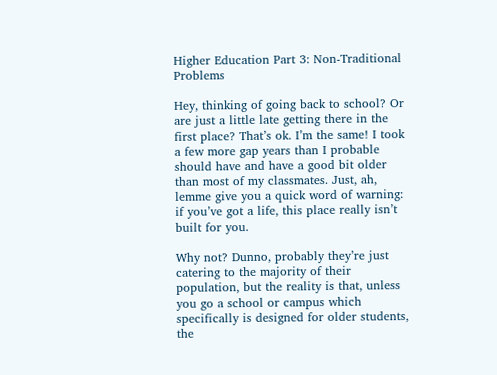Higher Education Part 3: Non-Traditional Problems

Hey, thinking of going back to school? Or are just a little late getting there in the first place? That’s ok. I’m the same! I took a few more gap years than I probable should have and have a good bit older than most of my classmates. Just, ah, lemme give you a quick word of warning: if you’ve got a life, this place really isn’t built for you.

Why not? Dunno, probably they’re just catering to the majority of their population, but the reality is that, unless you go a school or campus which specifically is designed for older students, the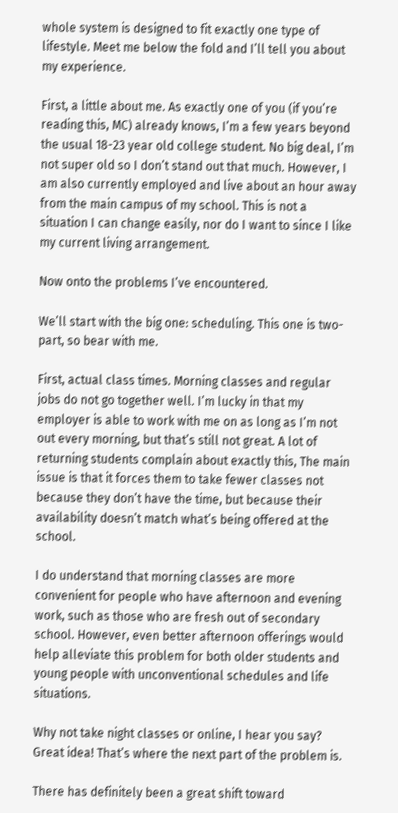whole system is designed to fit exactly one type of lifestyle. Meet me below the fold and I’ll tell you about my experience.

First, a little about me. As exactly one of you (if you’re reading this, MC) already knows, I’m a few years beyond the usual 18-23 year old college student. No big deal, I’m not super old so I don’t stand out that much. However, I am also currently employed and live about an hour away from the main campus of my school. This is not a situation I can change easily, nor do I want to since I like my current living arrangement.

Now onto the problems I’ve encountered.

We’ll start with the big one: scheduling. This one is two-part, so bear with me.

First, actual class times. Morning classes and regular jobs do not go together well. I’m lucky in that my employer is able to work with me on as long as I’m not out every morning, but that’s still not great. A lot of returning students complain about exactly this, The main issue is that it forces them to take fewer classes not because they don’t have the time, but because their availability doesn’t match what’s being offered at the school.

I do understand that morning classes are more convenient for people who have afternoon and evening work, such as those who are fresh out of secondary school. However, even better afternoon offerings would help alleviate this problem for both older students and young people with unconventional schedules and life situations.

Why not take night classes or online, I hear you say? Great idea! That’s where the next part of the problem is.

There has definitely been a great shift toward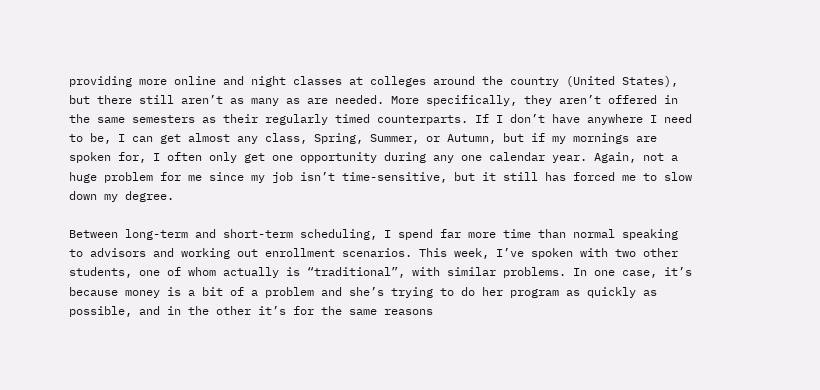providing more online and night classes at colleges around the country (United States), but there still aren’t as many as are needed. More specifically, they aren’t offered in the same semesters as their regularly timed counterparts. If I don’t have anywhere I need to be, I can get almost any class, Spring, Summer, or Autumn, but if my mornings are spoken for, I often only get one opportunity during any one calendar year. Again, not a huge problem for me since my job isn’t time-sensitive, but it still has forced me to slow down my degree.

Between long-term and short-term scheduling, I spend far more time than normal speaking to advisors and working out enrollment scenarios. This week, I’ve spoken with two other students, one of whom actually is “traditional”, with similar problems. In one case, it’s because money is a bit of a problem and she’s trying to do her program as quickly as possible, and in the other it’s for the same reasons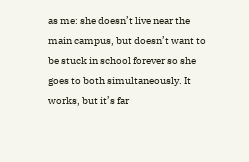as me: she doesn’t live near the main campus, but doesn’t want to be stuck in school forever so she goes to both simultaneously. It works, but it’s far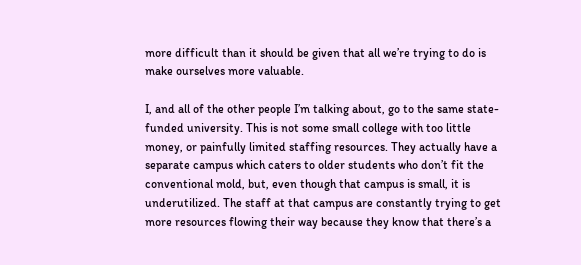more difficult than it should be given that all we’re trying to do is make ourselves more valuable.

I, and all of the other people I’m talking about, go to the same state-funded university. This is not some small college with too little money, or painfully limited staffing resources. They actually have a separate campus which caters to older students who don’t fit the conventional mold, but, even though that campus is small, it is underutilized. The staff at that campus are constantly trying to get more resources flowing their way because they know that there’s a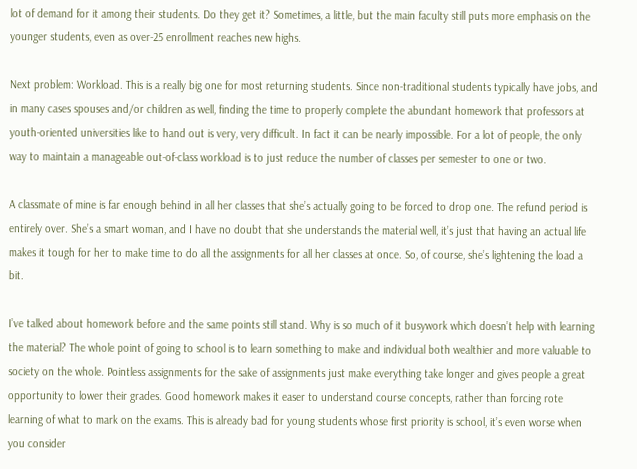lot of demand for it among their students. Do they get it? Sometimes, a little, but the main faculty still puts more emphasis on the younger students, even as over-25 enrollment reaches new highs.

Next problem: Workload. This is a really big one for most returning students. Since non-traditional students typically have jobs, and in many cases spouses and/or children as well, finding the time to properly complete the abundant homework that professors at youth-oriented universities like to hand out is very, very difficult. In fact it can be nearly impossible. For a lot of people, the only way to maintain a manageable out-of-class workload is to just reduce the number of classes per semester to one or two.

A classmate of mine is far enough behind in all her classes that she’s actually going to be forced to drop one. The refund period is entirely over. She’s a smart woman, and I have no doubt that she understands the material well, it’s just that having an actual life makes it tough for her to make time to do all the assignments for all her classes at once. So, of course, she’s lightening the load a bit.

I’ve talked about homework before and the same points still stand. Why is so much of it busywork which doesn’t help with learning the material? The whole point of going to school is to learn something to make and individual both wealthier and more valuable to society on the whole. Pointless assignments for the sake of assignments just make everything take longer and gives people a great opportunity to lower their grades. Good homework makes it easer to understand course concepts, rather than forcing rote learning of what to mark on the exams. This is already bad for young students whose first priority is school, it’s even worse when you consider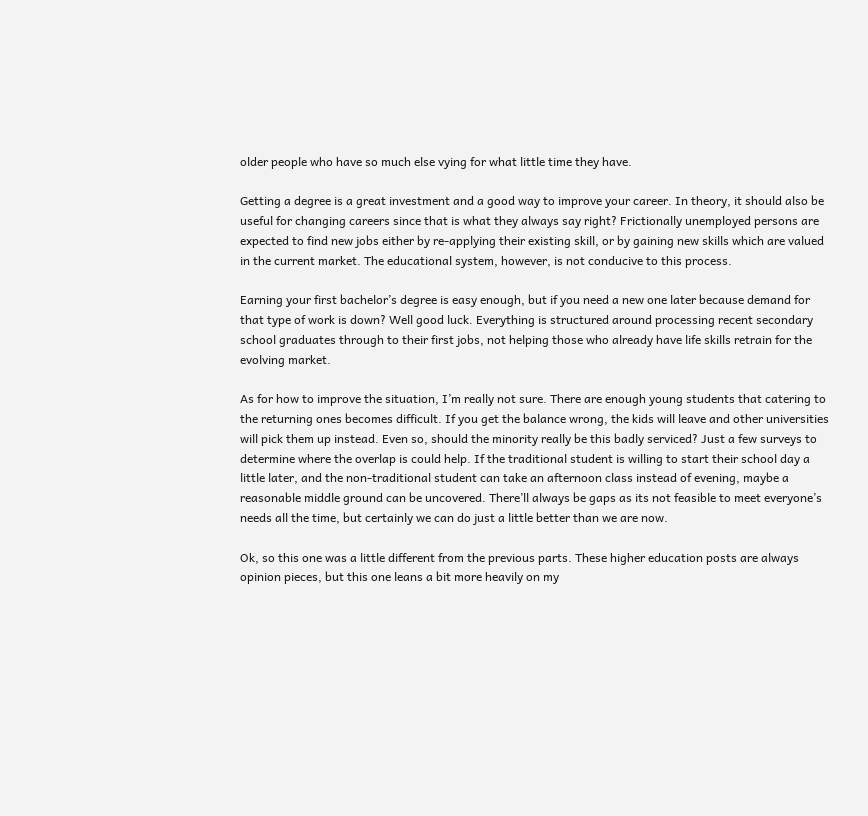older people who have so much else vying for what little time they have.

Getting a degree is a great investment and a good way to improve your career. In theory, it should also be useful for changing careers since that is what they always say right? Frictionally unemployed persons are expected to find new jobs either by re-applying their existing skill, or by gaining new skills which are valued in the current market. The educational system, however, is not conducive to this process.

Earning your first bachelor’s degree is easy enough, but if you need a new one later because demand for that type of work is down? Well good luck. Everything is structured around processing recent secondary school graduates through to their first jobs, not helping those who already have life skills retrain for the evolving market.

As for how to improve the situation, I’m really not sure. There are enough young students that catering to the returning ones becomes difficult. If you get the balance wrong, the kids will leave and other universities will pick them up instead. Even so, should the minority really be this badly serviced? Just a few surveys to determine where the overlap is could help. If the traditional student is willing to start their school day a little later, and the non-traditional student can take an afternoon class instead of evening, maybe a reasonable middle ground can be uncovered. There’ll always be gaps as its not feasible to meet everyone’s needs all the time, but certainly we can do just a little better than we are now.

Ok, so this one was a little different from the previous parts. These higher education posts are always opinion pieces, but this one leans a bit more heavily on my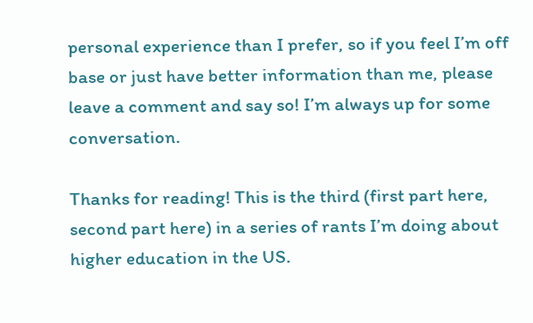personal experience than I prefer, so if you feel I’m off base or just have better information than me, please leave a comment and say so! I’m always up for some conversation.

Thanks for reading! This is the third (first part here, second part here) in a series of rants I’m doing about higher education in the US.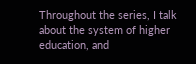Throughout the series, I talk about the system of higher education, and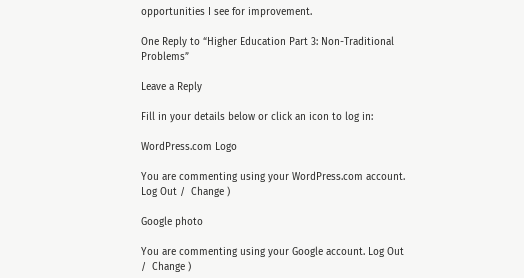opportunities I see for improvement.

One Reply to “Higher Education Part 3: Non-Traditional Problems”

Leave a Reply

Fill in your details below or click an icon to log in:

WordPress.com Logo

You are commenting using your WordPress.com account. Log Out /  Change )

Google photo

You are commenting using your Google account. Log Out /  Change )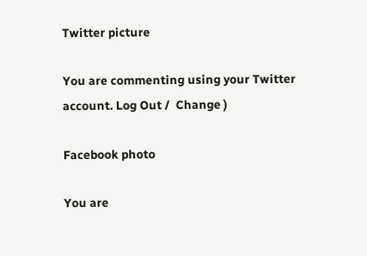Twitter picture

You are commenting using your Twitter account. Log Out /  Change )

Facebook photo

You are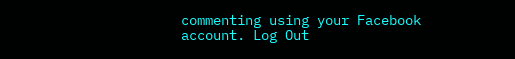commenting using your Facebook account. Log Out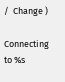/  Change )

Connecting to %s